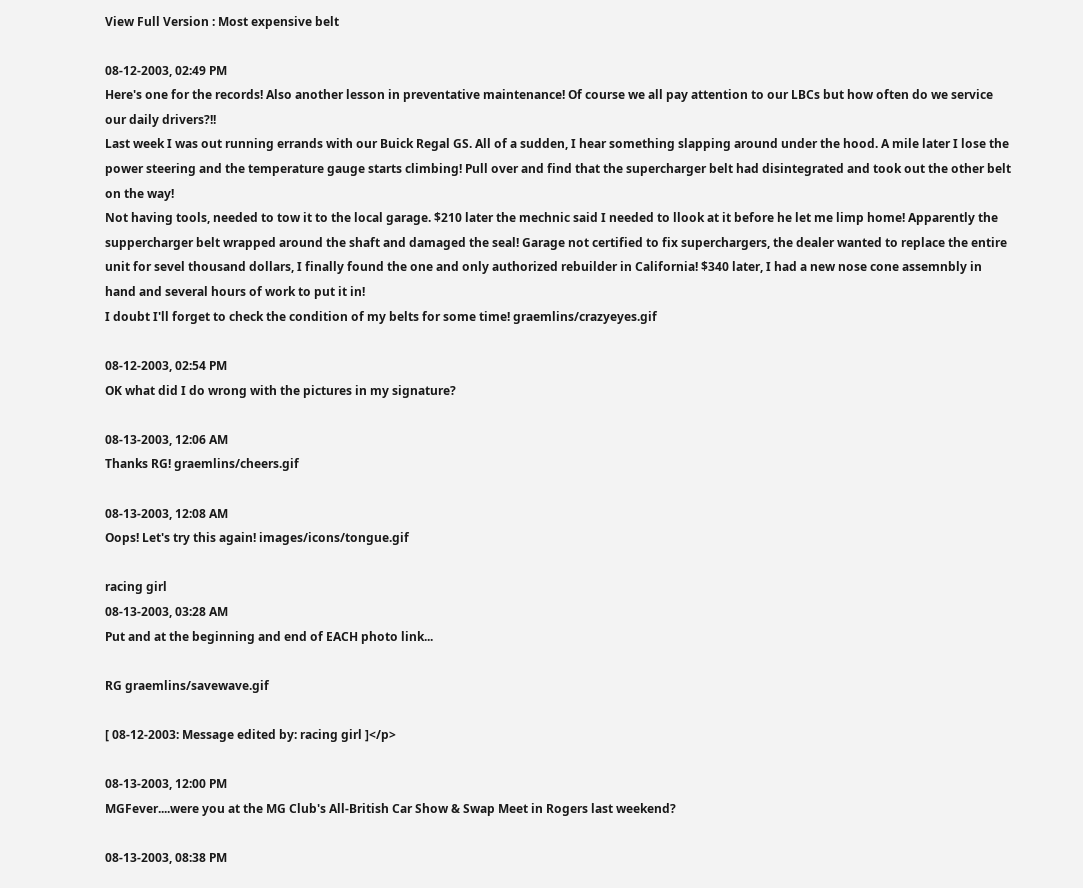View Full Version : Most expensive belt

08-12-2003, 02:49 PM
Here's one for the records! Also another lesson in preventative maintenance! Of course we all pay attention to our LBCs but how often do we service our daily drivers?!!
Last week I was out running errands with our Buick Regal GS. All of a sudden, I hear something slapping around under the hood. A mile later I lose the power steering and the temperature gauge starts climbing! Pull over and find that the supercharger belt had disintegrated and took out the other belt on the way!
Not having tools, needed to tow it to the local garage. $210 later the mechnic said I needed to llook at it before he let me limp home! Apparently the suppercharger belt wrapped around the shaft and damaged the seal! Garage not certified to fix superchargers, the dealer wanted to replace the entire unit for sevel thousand dollars, I finally found the one and only authorized rebuilder in California! $340 later, I had a new nose cone assemnbly in hand and several hours of work to put it in!
I doubt I'll forget to check the condition of my belts for some time! graemlins/crazyeyes.gif

08-12-2003, 02:54 PM
OK what did I do wrong with the pictures in my signature?

08-13-2003, 12:06 AM
Thanks RG! graemlins/cheers.gif

08-13-2003, 12:08 AM
Oops! Let's try this again! images/icons/tongue.gif

racing girl
08-13-2003, 03:28 AM
Put and at the beginning and end of EACH photo link...

RG graemlins/savewave.gif

[ 08-12-2003: Message edited by: racing girl ]</p>

08-13-2003, 12:00 PM
MGFever....were you at the MG Club's All-British Car Show & Swap Meet in Rogers last weekend?

08-13-2003, 08:38 PM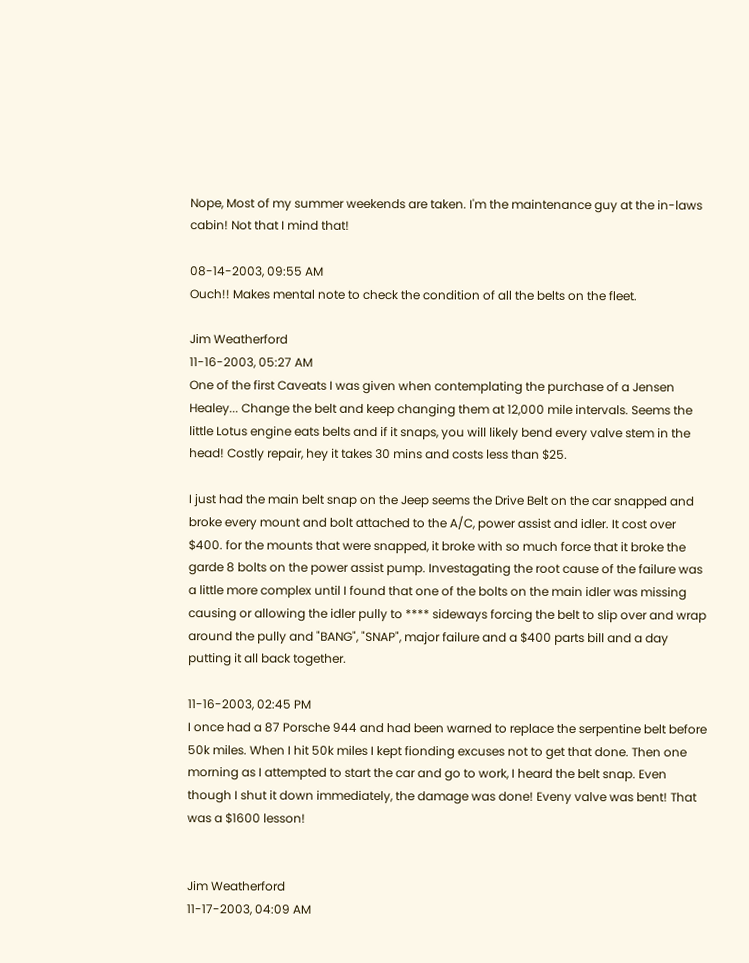Nope, Most of my summer weekends are taken. I'm the maintenance guy at the in-laws cabin! Not that I mind that!

08-14-2003, 09:55 AM
Ouch!! Makes mental note to check the condition of all the belts on the fleet.

Jim Weatherford
11-16-2003, 05:27 AM
One of the first Caveats I was given when contemplating the purchase of a Jensen Healey... Change the belt and keep changing them at 12,000 mile intervals. Seems the little Lotus engine eats belts and if it snaps, you will likely bend every valve stem in the head! Costly repair, hey it takes 30 mins and costs less than $25.

I just had the main belt snap on the Jeep seems the Drive Belt on the car snapped and broke every mount and bolt attached to the A/C, power assist and idler. It cost over $400. for the mounts that were snapped, it broke with so much force that it broke the garde 8 bolts on the power assist pump. Investagating the root cause of the failure was a little more complex until I found that one of the bolts on the main idler was missing causing or allowing the idler pully to **** sideways forcing the belt to slip over and wrap around the pully and "BANG", "SNAP", major failure and a $400 parts bill and a day putting it all back together.

11-16-2003, 02:45 PM
I once had a 87 Porsche 944 and had been warned to replace the serpentine belt before 50k miles. When I hit 50k miles I kept fionding excuses not to get that done. Then one morning as I attempted to start the car and go to work, I heard the belt snap. Even though I shut it down immediately, the damage was done! Eveny valve was bent! That was a $1600 lesson!


Jim Weatherford
11-17-2003, 04:09 AM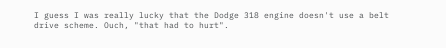I guess I was really lucky that the Dodge 318 engine doesn't use a belt drive scheme. Ouch, "that had to hurt".